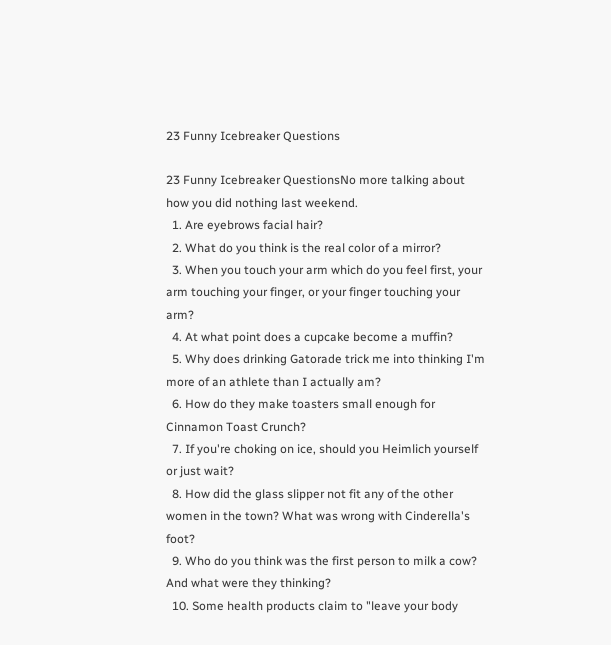23 Funny Icebreaker Questions

23 Funny Icebreaker QuestionsNo more talking about how you did nothing last weekend.
  1. Are eyebrows facial hair?
  2. What do you think is the real color of a mirror?
  3. When you touch your arm which do you feel first, your arm touching your finger, or your finger touching your arm?
  4. At what point does a cupcake become a muffin?
  5. Why does drinking Gatorade trick me into thinking I'm more of an athlete than I actually am?
  6. How do they make toasters small enough for Cinnamon Toast Crunch?
  7. If you're choking on ice, should you Heimlich yourself or just wait?
  8. How did the glass slipper not fit any of the other women in the town? What was wrong with Cinderella's foot?
  9. Who do you think was the first person to milk a cow? And what were they thinking?
  10. Some health products claim to "leave your body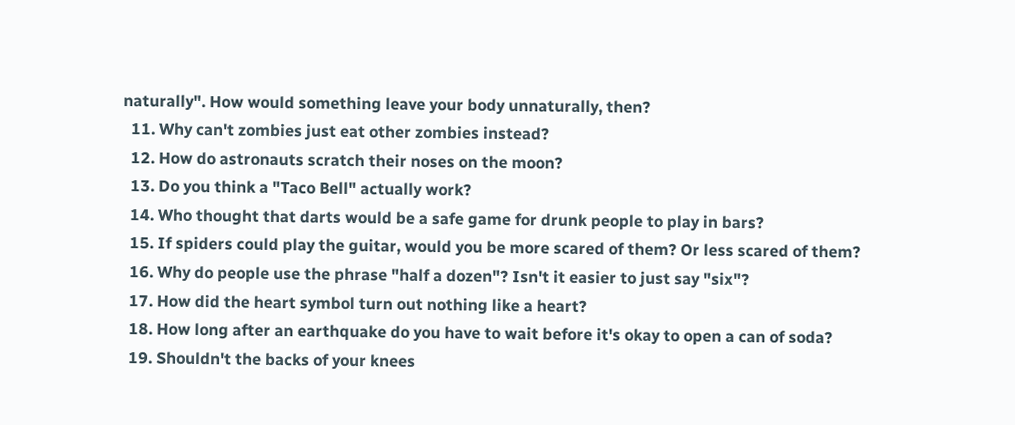naturally". How would something leave your body unnaturally, then?
  11. Why can't zombies just eat other zombies instead?
  12. How do astronauts scratch their noses on the moon?
  13. Do you think a "Taco Bell" actually work?
  14. Who thought that darts would be a safe game for drunk people to play in bars?
  15. If spiders could play the guitar, would you be more scared of them? Or less scared of them?
  16. Why do people use the phrase "half a dozen"? Isn't it easier to just say "six"?
  17. How did the heart symbol turn out nothing like a heart?
  18. How long after an earthquake do you have to wait before it's okay to open a can of soda?
  19. Shouldn't the backs of your knees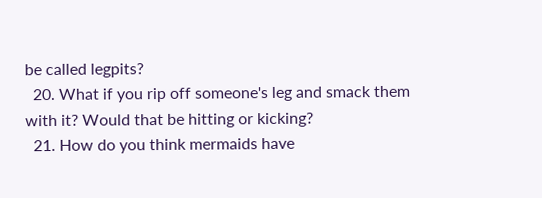be called legpits?
  20. What if you rip off someone's leg and smack them with it? Would that be hitting or kicking?
  21. How do you think mermaids have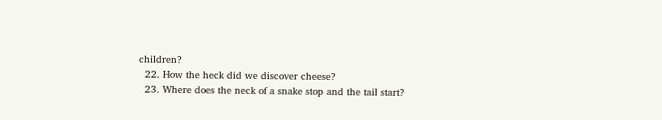children?
  22. How the heck did we discover cheese?
  23. Where does the neck of a snake stop and the tail start?